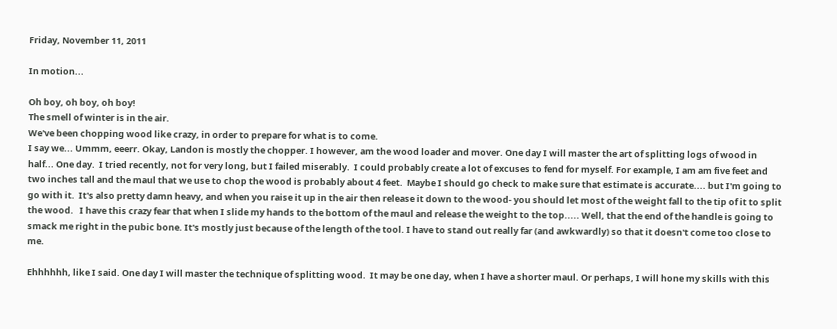Friday, November 11, 2011

In motion...

Oh boy, oh boy, oh boy!
The smell of winter is in the air.
We've been chopping wood like crazy, in order to prepare for what is to come.
I say we... Ummm, eeerr. Okay, Landon is mostly the chopper. I however, am the wood loader and mover. One day I will master the art of splitting logs of wood in half... One day.  I tried recently, not for very long, but I failed miserably.  I could probably create a lot of excuses to fend for myself. For example, I am am five feet and two inches tall and the maul that we use to chop the wood is probably about 4 feet.  Maybe I should go check to make sure that estimate is accurate.... but I'm going to go with it.  It's also pretty damn heavy, and when you raise it up in the air then release it down to the wood- you should let most of the weight fall to the tip of it to split the wood.   I have this crazy fear that when I slide my hands to the bottom of the maul and release the weight to the top..... Well, that the end of the handle is going to smack me right in the pubic bone. It's mostly just because of the length of the tool. I have to stand out really far (and awkwardly) so that it doesn't come too close to me.

Ehhhhhh, like I said. One day I will master the technique of splitting wood.  It may be one day, when I have a shorter maul. Or perhaps, I will hone my skills with this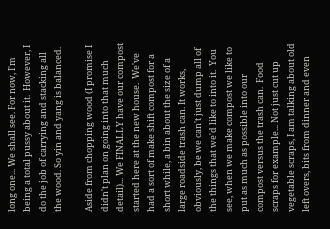long one... We shall see. For now, I'm being a total pussy about it.  However, I do the job of carrying and stacking all the wood. So yin and yang is balanced.

Aside from chopping wood (I promise I didn't plan on going into that much detail)... We FINALLY have our compost started here at the new house.  We've had a sort of make shift compost for a short while, a bin about the size of a large roadside trash can. It works, obviously, be we can't just dump all of the things that we'd like to into it.  You see, when we make compost we like to put as much as possible into our compost versus the trash can.  Food scraps for example... Not just cut up vegetable scraps, I am talking about old left overs, bits from dinner and even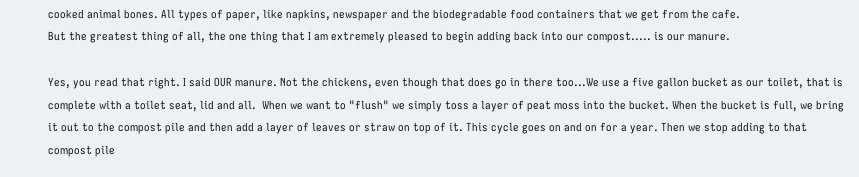cooked animal bones. All types of paper, like napkins, newspaper and the biodegradable food containers that we get from the cafe.
But the greatest thing of all, the one thing that I am extremely pleased to begin adding back into our compost..... is our manure.

Yes, you read that right. I said OUR manure. Not the chickens, even though that does go in there too...We use a five gallon bucket as our toilet, that is complete with a toilet seat, lid and all.  When we want to "flush" we simply toss a layer of peat moss into the bucket. When the bucket is full, we bring it out to the compost pile and then add a layer of leaves or straw on top of it. This cycle goes on and on for a year. Then we stop adding to that compost pile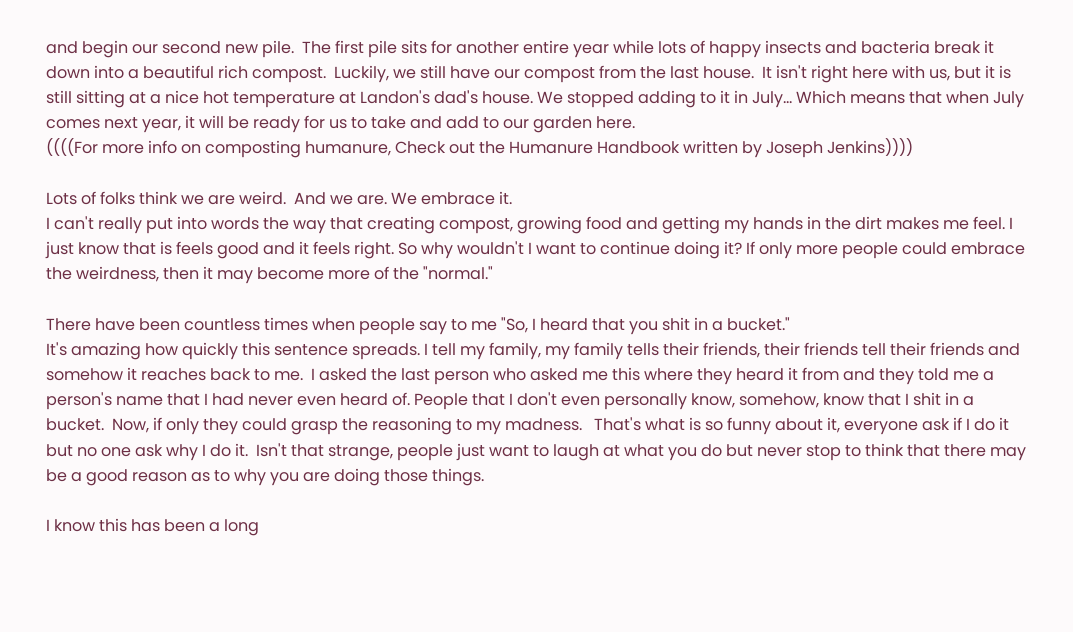and begin our second new pile.  The first pile sits for another entire year while lots of happy insects and bacteria break it down into a beautiful rich compost.  Luckily, we still have our compost from the last house.  It isn't right here with us, but it is still sitting at a nice hot temperature at Landon's dad's house. We stopped adding to it in July... Which means that when July comes next year, it will be ready for us to take and add to our garden here.
((((For more info on composting humanure, Check out the Humanure Handbook written by Joseph Jenkins))))

Lots of folks think we are weird.  And we are. We embrace it.
I can't really put into words the way that creating compost, growing food and getting my hands in the dirt makes me feel. I just know that is feels good and it feels right. So why wouldn't I want to continue doing it? If only more people could embrace the weirdness, then it may become more of the "normal."

There have been countless times when people say to me "So, I heard that you shit in a bucket."
It's amazing how quickly this sentence spreads. I tell my family, my family tells their friends, their friends tell their friends and somehow it reaches back to me.  I asked the last person who asked me this where they heard it from and they told me a person's name that I had never even heard of. People that I don't even personally know, somehow, know that I shit in a bucket.  Now, if only they could grasp the reasoning to my madness.   That's what is so funny about it, everyone ask if I do it but no one ask why I do it.  Isn't that strange, people just want to laugh at what you do but never stop to think that there may be a good reason as to why you are doing those things.

I know this has been a long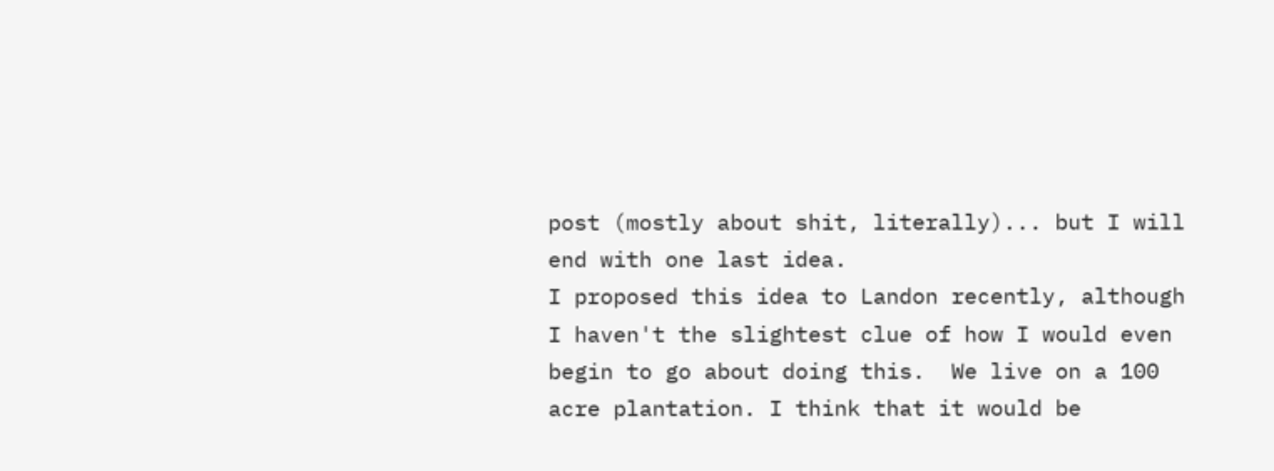post (mostly about shit, literally)... but I will end with one last idea.
I proposed this idea to Landon recently, although I haven't the slightest clue of how I would even begin to go about doing this.  We live on a 100 acre plantation. I think that it would be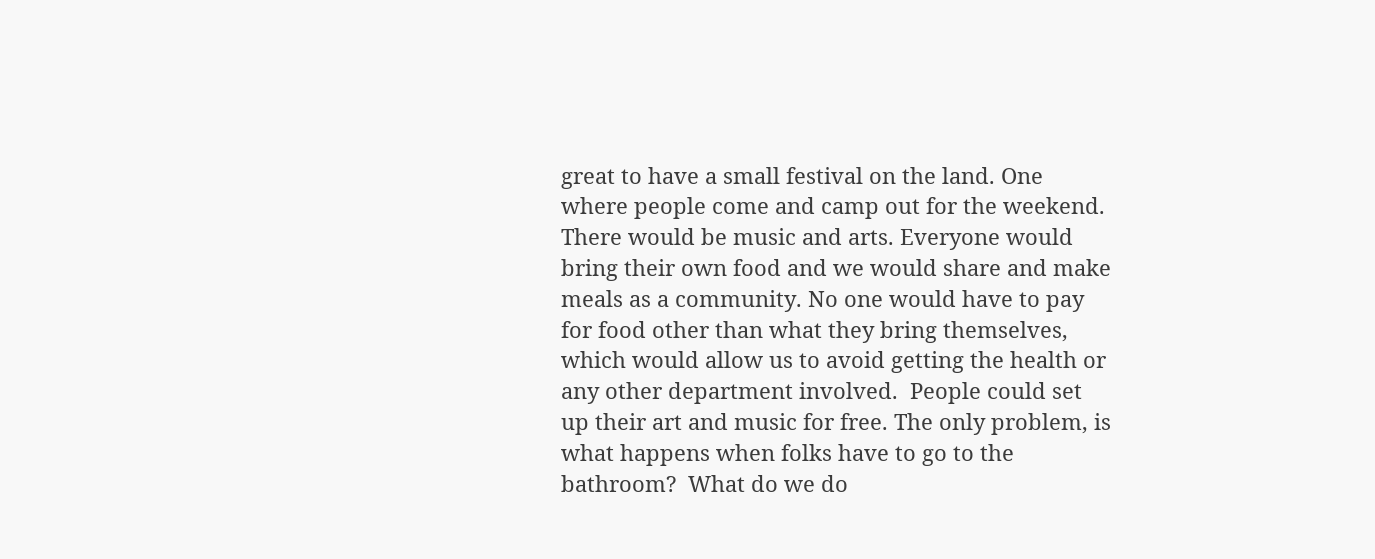great to have a small festival on the land. One where people come and camp out for the weekend. There would be music and arts. Everyone would bring their own food and we would share and make meals as a community. No one would have to pay for food other than what they bring themselves, which would allow us to avoid getting the health or any other department involved.  People could set up their art and music for free. The only problem, is what happens when folks have to go to the bathroom?  What do we do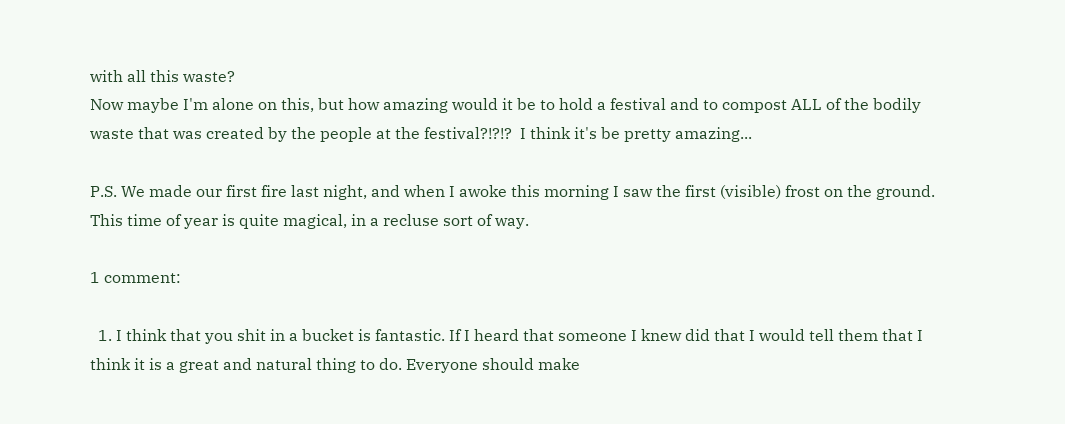with all this waste?
Now maybe I'm alone on this, but how amazing would it be to hold a festival and to compost ALL of the bodily waste that was created by the people at the festival?!?!?  I think it's be pretty amazing...

P.S. We made our first fire last night, and when I awoke this morning I saw the first (visible) frost on the ground.  This time of year is quite magical, in a recluse sort of way.

1 comment:

  1. I think that you shit in a bucket is fantastic. If I heard that someone I knew did that I would tell them that I think it is a great and natural thing to do. Everyone should make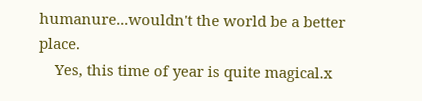humanure...wouldn't the world be a better place.
    Yes, this time of year is quite magical.x